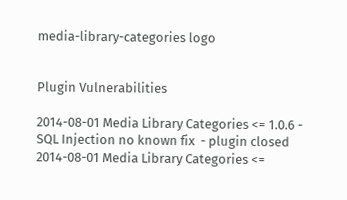media-library-categories logo


Plugin Vulnerabilities

2014-08-01 Media Library Categories <= 1.0.6 - SQL Injection no known fix  - plugin closed
2014-08-01 Media Library Categories <=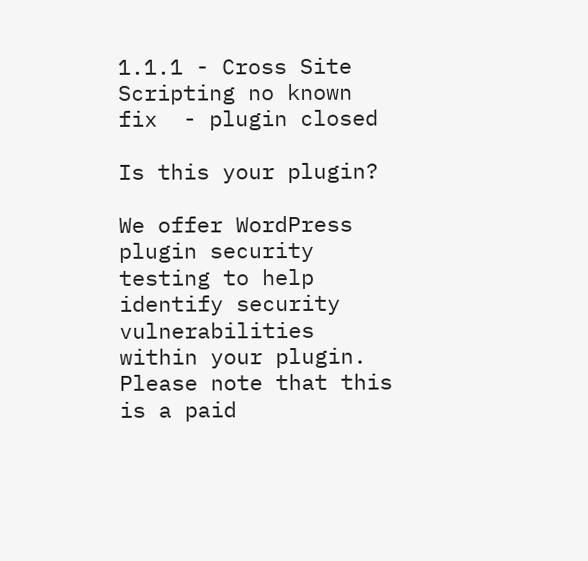1.1.1 - Cross Site Scripting no known fix  - plugin closed

Is this your plugin?

We offer WordPress plugin security testing to help identify security vulnerabilities within your plugin. Please note that this is a paid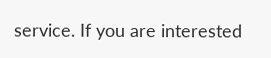service. If you are interested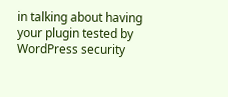in talking about having your plugin tested by WordPress security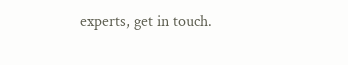experts, get in touch.